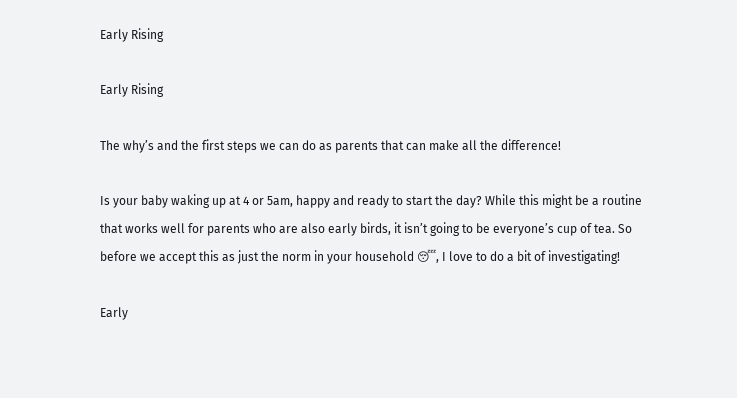Early Rising

Early Rising

The why’s and the first steps we can do as parents that can make all the difference!

Is your baby waking up at 4 or 5am, happy and ready to start the day? While this might be a routine that works well for parents who are also early birds, it isn’t going to be everyone’s cup of tea. So before we accept this as just the norm in your household 😴, I love to do a bit of investigating!

Early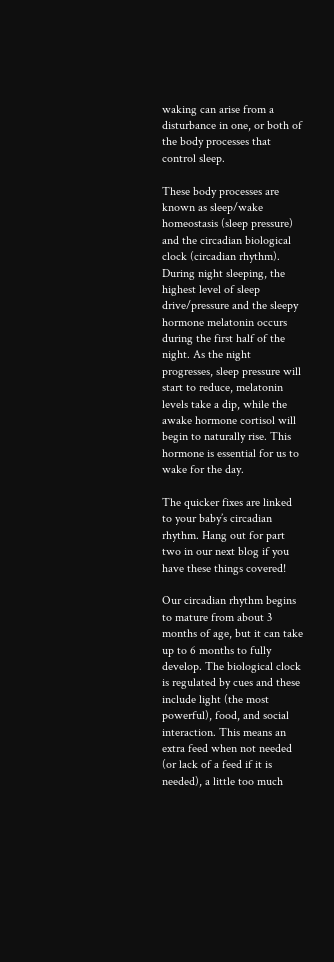waking can arise from a disturbance in one, or both of the body processes that control sleep.

These body processes are known as sleep/wake homeostasis (sleep pressure) and the circadian biological clock (circadian rhythm). During night sleeping, the highest level of sleep drive/pressure and the sleepy hormone melatonin occurs during the first half of the night. As the night progresses, sleep pressure will start to reduce, melatonin levels take a dip, while the awake hormone cortisol will begin to naturally rise. This hormone is essential for us to wake for the day.

The quicker fixes are linked to your baby’s circadian rhythm. Hang out for part two in our next blog if you have these things covered!

Our circadian rhythm begins to mature from about 3 months of age, but it can take up to 6 months to fully develop. The biological clock is regulated by cues and these include light (the most powerful), food, and social interaction. This means an extra feed when not needed (or lack of a feed if it is needed), a little too much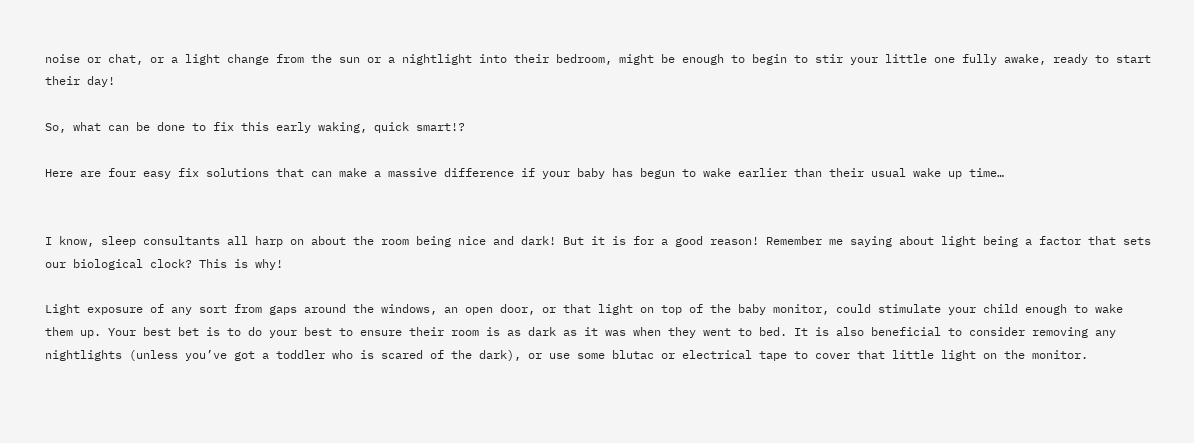noise or chat, or a light change from the sun or a nightlight into their bedroom, might be enough to begin to stir your little one fully awake, ready to start their day!

So, what can be done to fix this early waking, quick smart!?

Here are four easy fix solutions that can make a massive difference if your baby has begun to wake earlier than their usual wake up time…


I know, sleep consultants all harp on about the room being nice and dark! But it is for a good reason! Remember me saying about light being a factor that sets our biological clock? This is why!

Light exposure of any sort from gaps around the windows, an open door, or that light on top of the baby monitor, could stimulate your child enough to wake them up. Your best bet is to do your best to ensure their room is as dark as it was when they went to bed. It is also beneficial to consider removing any nightlights (unless you’ve got a toddler who is scared of the dark), or use some blutac or electrical tape to cover that little light on the monitor.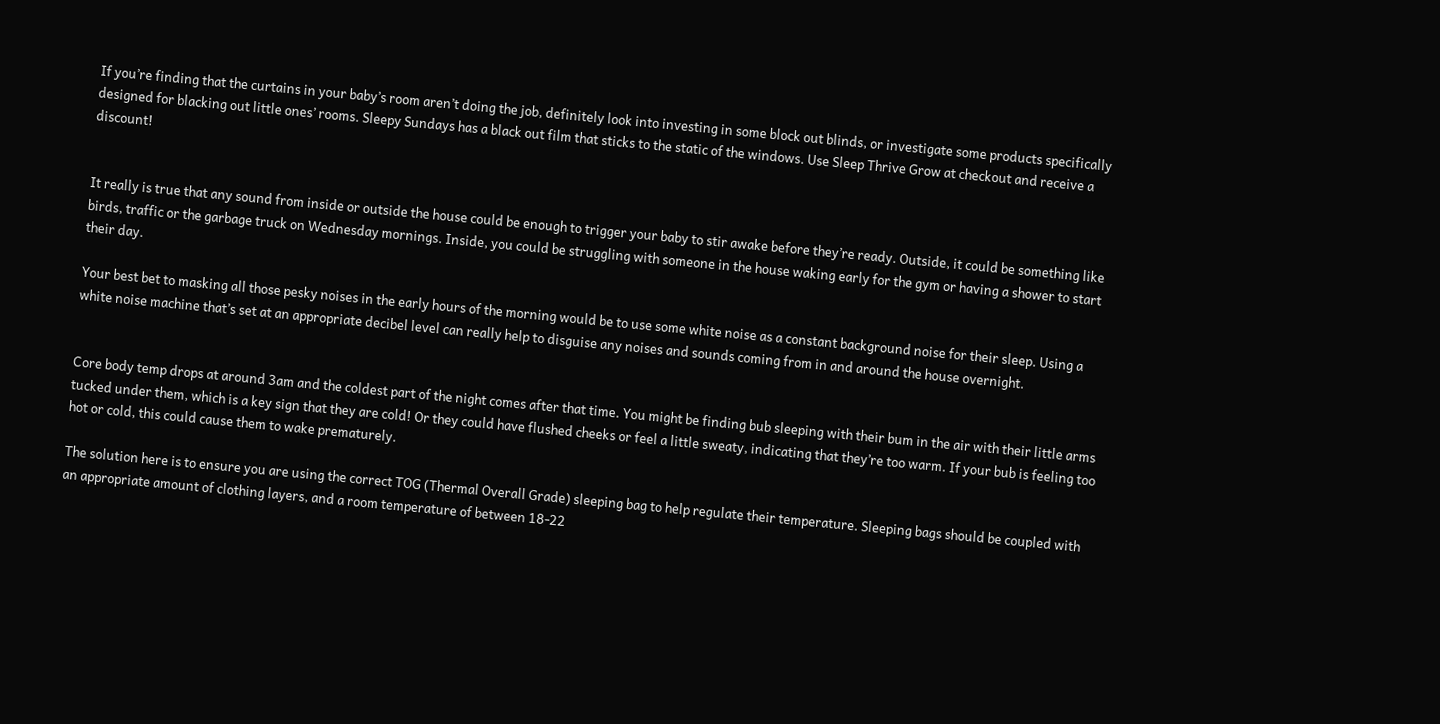If you’re finding that the curtains in your baby’s room aren’t doing the job, definitely look into investing in some block out blinds, or investigate some products specifically designed for blacking out little ones’ rooms. Sleepy Sundays has a black out film that sticks to the static of the windows. Use Sleep Thrive Grow at checkout and receive a discount!


It really is true that any sound from inside or outside the house could be enough to trigger your baby to stir awake before they’re ready. Outside, it could be something like birds, traffic or the garbage truck on Wednesday mornings. Inside, you could be struggling with someone in the house waking early for the gym or having a shower to start their day.

Your best bet to masking all those pesky noises in the early hours of the morning would be to use some white noise as a constant background noise for their sleep. Using a white noise machine that’s set at an appropriate decibel level can really help to disguise any noises and sounds coming from in and around the house overnight.


Core body temp drops at around 3am and the coldest part of the night comes after that time. You might be finding bub sleeping with their bum in the air with their little arms tucked under them, which is a key sign that they are cold! Or they could have flushed cheeks or feel a little sweaty, indicating that they’re too warm. If your bub is feeling too hot or cold, this could cause them to wake prematurely.

The solution here is to ensure you are using the correct TOG (Thermal Overall Grade) sleeping bag to help regulate their temperature. Sleeping bags should be coupled with an appropriate amount of clothing layers, and a room temperature of between 18-22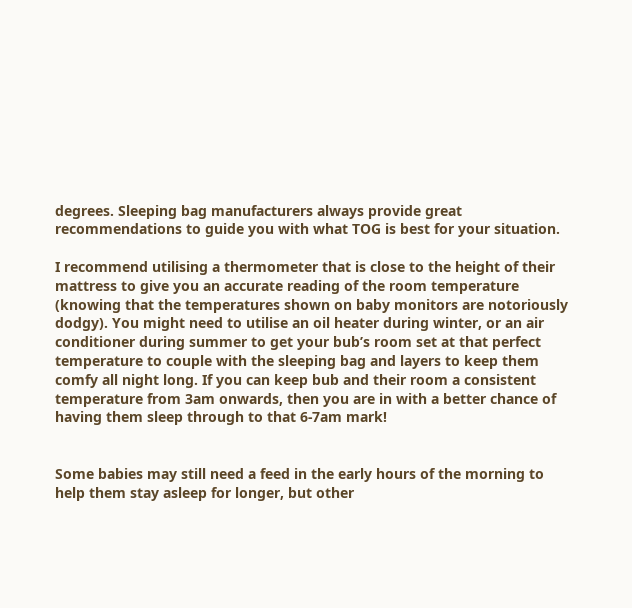degrees. Sleeping bag manufacturers always provide great recommendations to guide you with what TOG is best for your situation.

I recommend utilising a thermometer that is close to the height of their mattress to give you an accurate reading of the room temperature (knowing that the temperatures shown on baby monitors are notoriously dodgy). You might need to utilise an oil heater during winter, or an air conditioner during summer to get your bub’s room set at that perfect temperature to couple with the sleeping bag and layers to keep them comfy all night long. If you can keep bub and their room a consistent temperature from 3am onwards, then you are in with a better chance of having them sleep through to that 6-7am mark!


Some babies may still need a feed in the early hours of the morning to help them stay asleep for longer, but other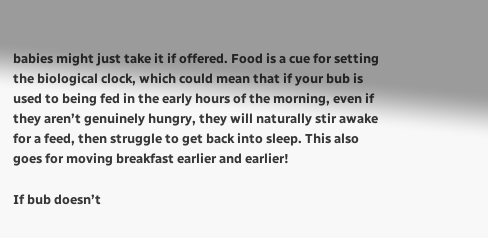babies might just take it if offered. Food is a cue for setting the biological clock, which could mean that if your bub is used to being fed in the early hours of the morning, even if they aren’t genuinely hungry, they will naturally stir awake for a feed, then struggle to get back into sleep. This also goes for moving breakfast earlier and earlier!

If bub doesn’t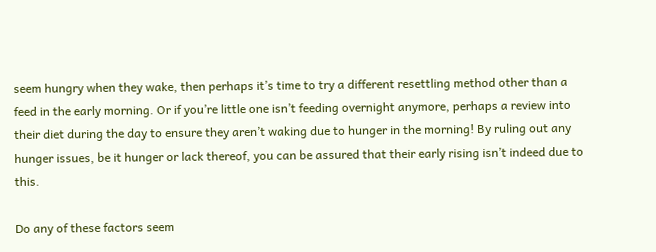seem hungry when they wake, then perhaps it’s time to try a different resettling method other than a feed in the early morning. Or if you’re little one isn’t feeding overnight anymore, perhaps a review into their diet during the day to ensure they aren’t waking due to hunger in the morning! By ruling out any hunger issues, be it hunger or lack thereof, you can be assured that their early rising isn’t indeed due to this.

Do any of these factors seem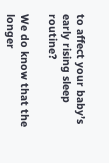to affect your baby’s early rising sleep routine?

We do know that the longer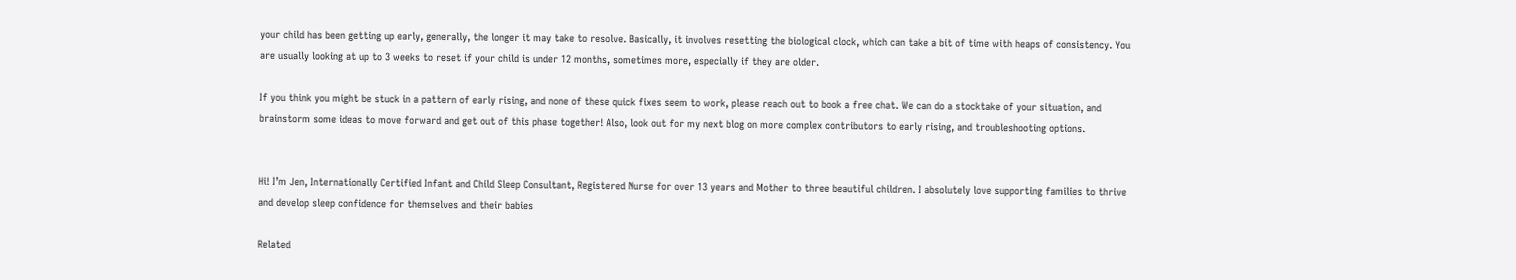your child has been getting up early, generally, the longer it may take to resolve. Basically, it involves resetting the biological clock, which can take a bit of time with heaps of consistency. You are usually looking at up to 3 weeks to reset if your child is under 12 months, sometimes more, especially if they are older.

If you think you might be stuck in a pattern of early rising, and none of these quick fixes seem to work, please reach out to book a free chat. We can do a stocktake of your situation, and brainstorm some ideas to move forward and get out of this phase together! Also, look out for my next blog on more complex contributors to early rising, and troubleshooting options.


Hi! I’m Jen, Internationally Certified Infant and Child Sleep Consultant, Registered Nurse for over 13 years and Mother to three beautiful children. I absolutely love supporting families to thrive and develop sleep confidence for themselves and their babies

Related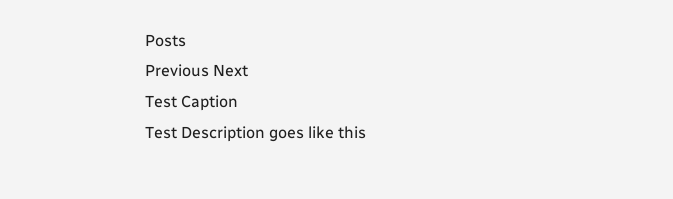Posts
Previous Next
Test Caption
Test Description goes like this